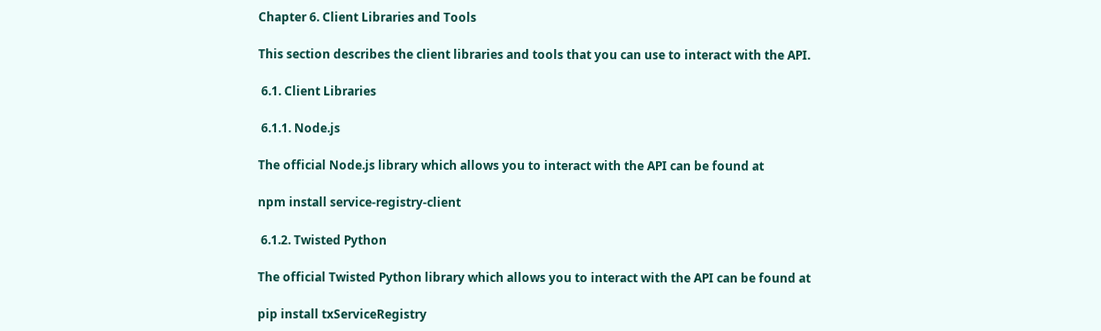Chapter 6. Client Libraries and Tools

This section describes the client libraries and tools that you can use to interact with the API.

 6.1. Client Libraries

 6.1.1. Node.js

The official Node.js library which allows you to interact with the API can be found at

npm install service-registry-client

 6.1.2. Twisted Python

The official Twisted Python library which allows you to interact with the API can be found at

pip install txServiceRegistry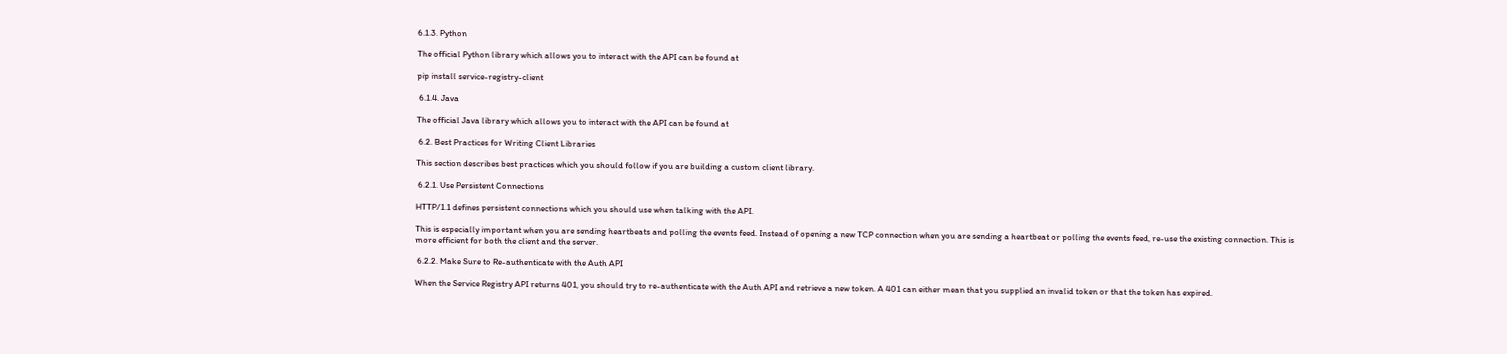6.1.3. Python

The official Python library which allows you to interact with the API can be found at

pip install service-registry-client

 6.1.4. Java

The official Java library which allows you to interact with the API can be found at

 6.2. Best Practices for Writing Client Libraries

This section describes best practices which you should follow if you are building a custom client library.

 6.2.1. Use Persistent Connections

HTTP/1.1 defines persistent connections which you should use when talking with the API.

This is especially important when you are sending heartbeats and polling the events feed. Instead of opening a new TCP connection when you are sending a heartbeat or polling the events feed, re-use the existing connection. This is more efficient for both the client and the server.

 6.2.2. Make Sure to Re-authenticate with the Auth API

When the Service Registry API returns 401, you should try to re-authenticate with the Auth API and retrieve a new token. A 401 can either mean that you supplied an invalid token or that the token has expired.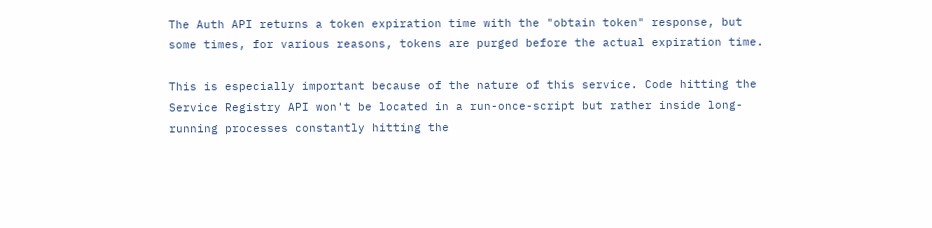The Auth API returns a token expiration time with the "obtain token" response, but some times, for various reasons, tokens are purged before the actual expiration time.

This is especially important because of the nature of this service. Code hitting the Service Registry API won't be located in a run-once-script but rather inside long-running processes constantly hitting the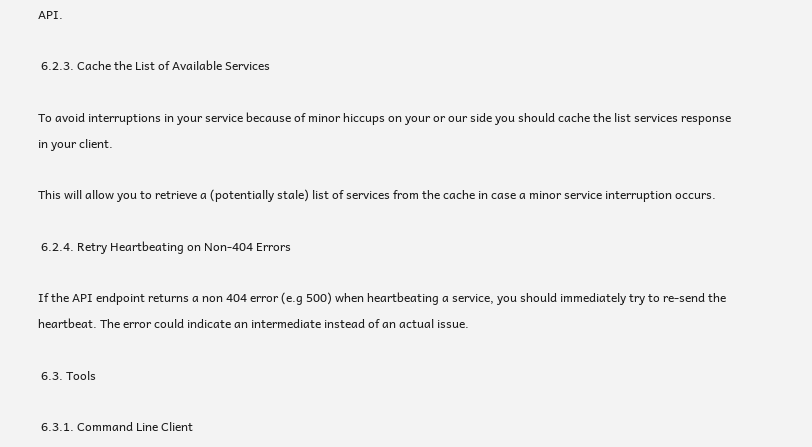API.

 6.2.3. Cache the List of Available Services

To avoid interruptions in your service because of minor hiccups on your or our side you should cache the list services response in your client.

This will allow you to retrieve a (potentially stale) list of services from the cache in case a minor service interruption occurs.

 6.2.4. Retry Heartbeating on Non-404 Errors

If the API endpoint returns a non 404 error (e.g 500) when heartbeating a service, you should immediately try to re-send the heartbeat. The error could indicate an intermediate instead of an actual issue.

 6.3. Tools

 6.3.1. Command Line Client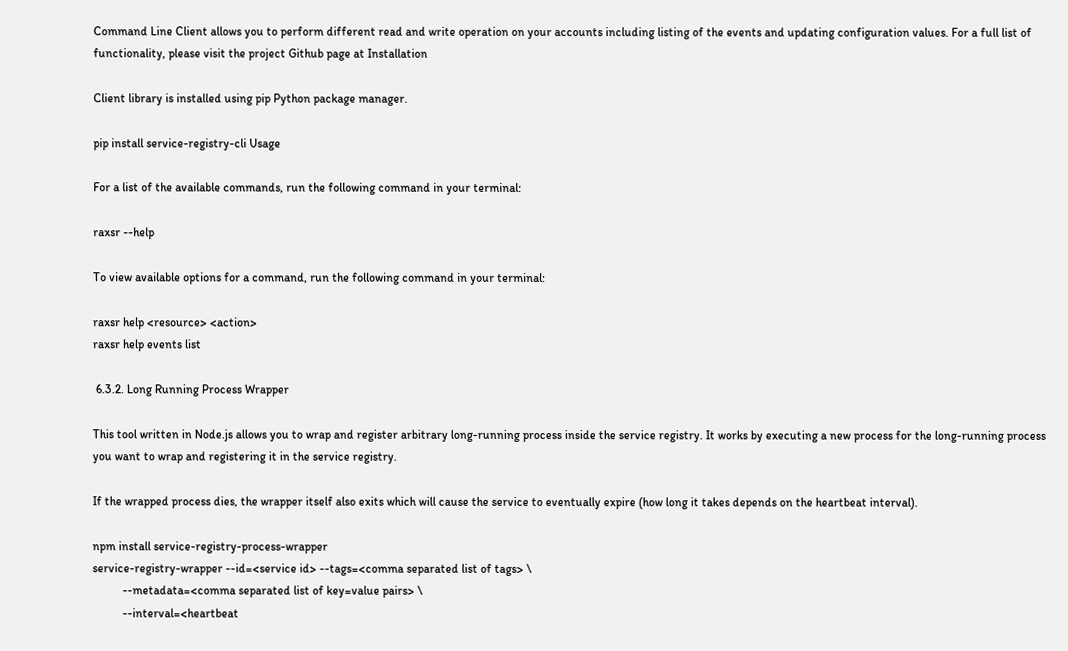Command Line Client allows you to perform different read and write operation on your accounts including listing of the events and updating configuration values. For a full list of functionality, please visit the project Github page at Installation

Client library is installed using pip Python package manager.

pip install service-registry-cli Usage

For a list of the available commands, run the following command in your terminal:

raxsr --help

To view available options for a command, run the following command in your terminal:

raxsr help <resource> <action>
raxsr help events list

 6.3.2. Long Running Process Wrapper

This tool written in Node.js allows you to wrap and register arbitrary long-running process inside the service registry. It works by executing a new process for the long-running process you want to wrap and registering it in the service registry.

If the wrapped process dies, the wrapper itself also exits which will cause the service to eventually expire (how long it takes depends on the heartbeat interval).

npm install service-registry-process-wrapper
service-registry-wrapper --id=<service id> --tags=<comma separated list of tags> \
          --metadata=<comma separated list of key=value pairs> \
          --interval=<heartbeat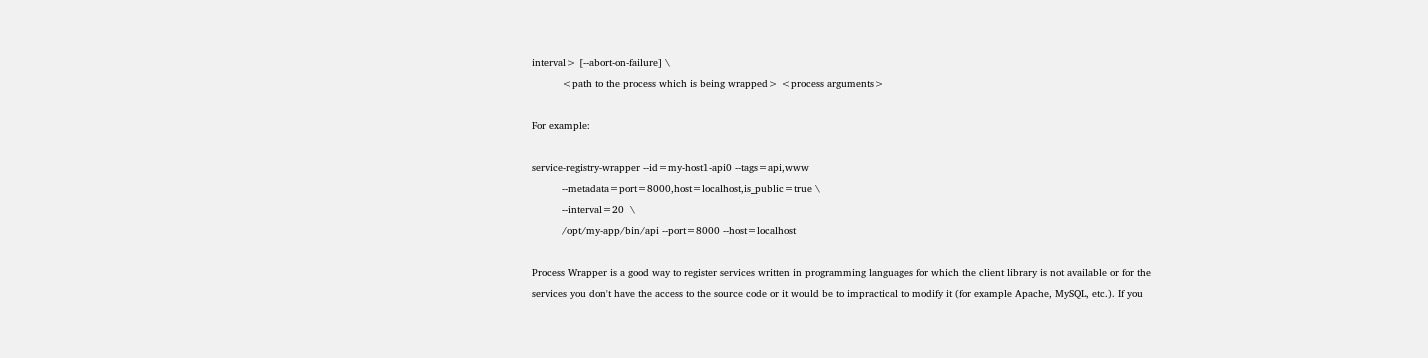interval> [--abort-on-failure] \
          <path to the process which is being wrapped> <process arguments>

For example:

service-registry-wrapper --id=my-host1-api0 --tags=api,www
          --metadata=port=8000,host=localhost,is_public=true \
          --interval=20  \
          /opt/my-app/bin/api --port=8000 --host=localhost

Process Wrapper is a good way to register services written in programming languages for which the client library is not available or for the services you don't have the access to the source code or it would be to impractical to modify it (for example Apache, MySQL, etc.). If you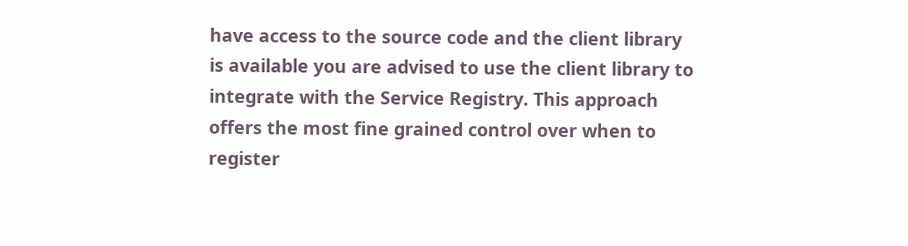have access to the source code and the client library is available you are advised to use the client library to integrate with the Service Registry. This approach offers the most fine grained control over when to register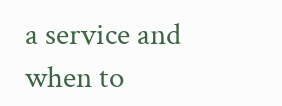a service and when to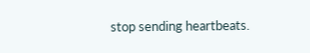stop sending heartbeats.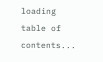loading table of contents...